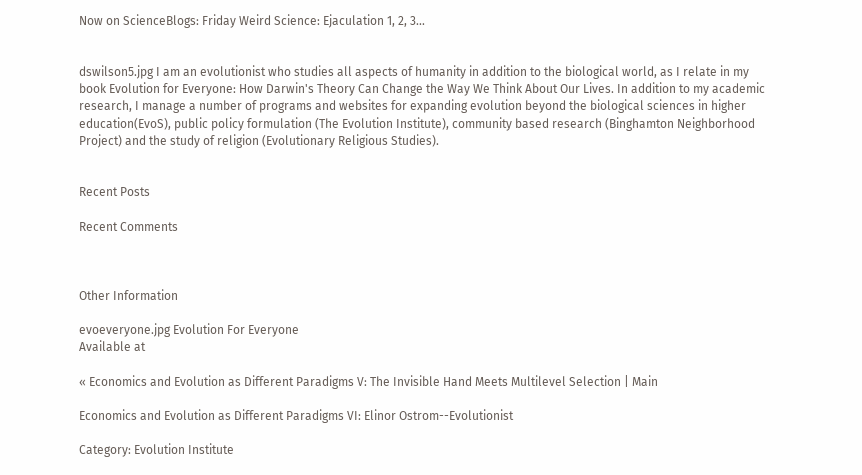Now on ScienceBlogs: Friday Weird Science: Ejaculation 1, 2, 3...


dswilson5.jpg I am an evolutionist who studies all aspects of humanity in addition to the biological world, as I relate in my book Evolution for Everyone: How Darwin's Theory Can Change the Way We Think About Our Lives. In addition to my academic research, I manage a number of programs and websites for expanding evolution beyond the biological sciences in higher education(EvoS), public policy formulation (The Evolution Institute), community based research (Binghamton Neighborhood Project) and the study of religion (Evolutionary Religious Studies).


Recent Posts

Recent Comments



Other Information

evoeveryone.jpg Evolution For Everyone
Available at

« Economics and Evolution as Different Paradigms V: The Invisible Hand Meets Multilevel Selection | Main

Economics and Evolution as Different Paradigms VI: Elinor Ostrom--Evolutionist

Category: Evolution Institute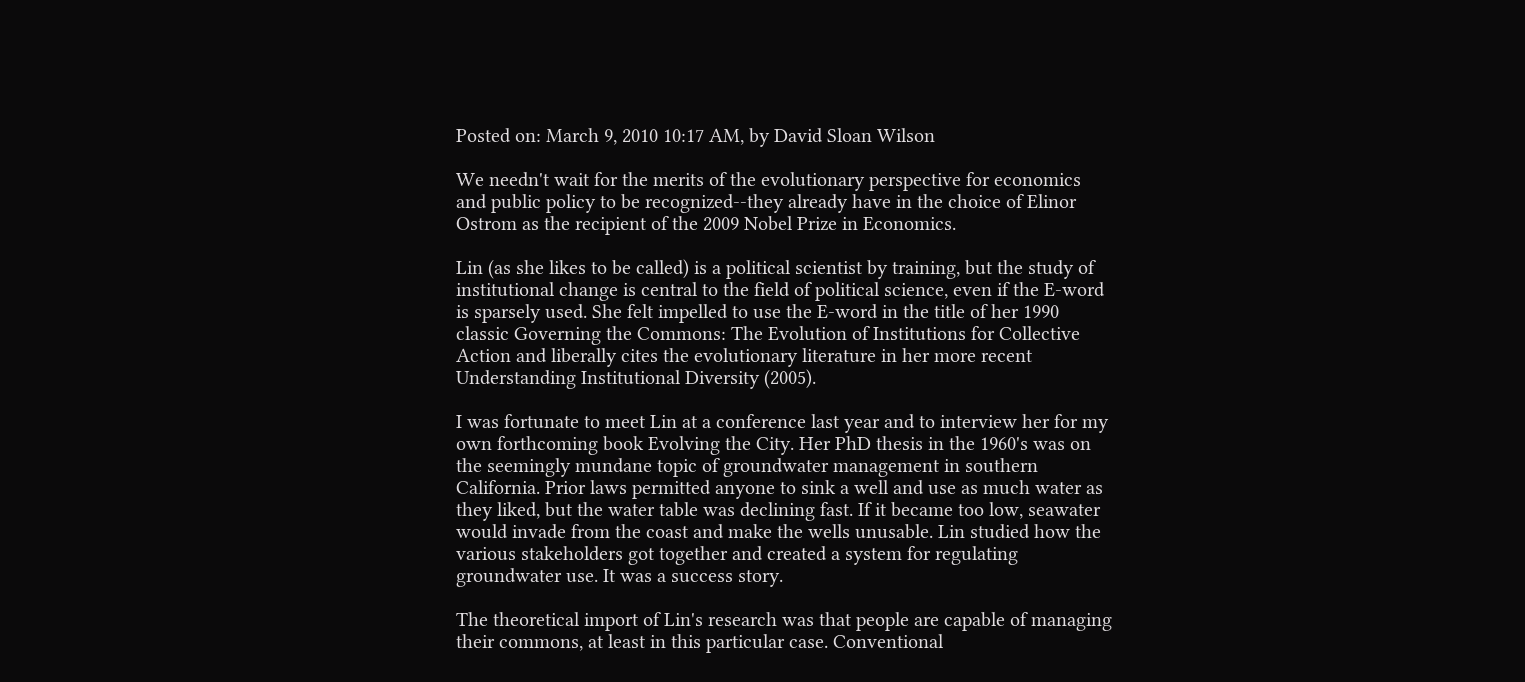Posted on: March 9, 2010 10:17 AM, by David Sloan Wilson

We needn't wait for the merits of the evolutionary perspective for economics and public policy to be recognized--they already have in the choice of Elinor Ostrom as the recipient of the 2009 Nobel Prize in Economics.

Lin (as she likes to be called) is a political scientist by training, but the study of institutional change is central to the field of political science, even if the E-word is sparsely used. She felt impelled to use the E-word in the title of her 1990 classic Governing the Commons: The Evolution of Institutions for Collective Action and liberally cites the evolutionary literature in her more recent Understanding Institutional Diversity (2005).

I was fortunate to meet Lin at a conference last year and to interview her for my own forthcoming book Evolving the City. Her PhD thesis in the 1960's was on the seemingly mundane topic of groundwater management in southern California. Prior laws permitted anyone to sink a well and use as much water as they liked, but the water table was declining fast. If it became too low, seawater would invade from the coast and make the wells unusable. Lin studied how the various stakeholders got together and created a system for regulating groundwater use. It was a success story.

The theoretical import of Lin's research was that people are capable of managing their commons, at least in this particular case. Conventional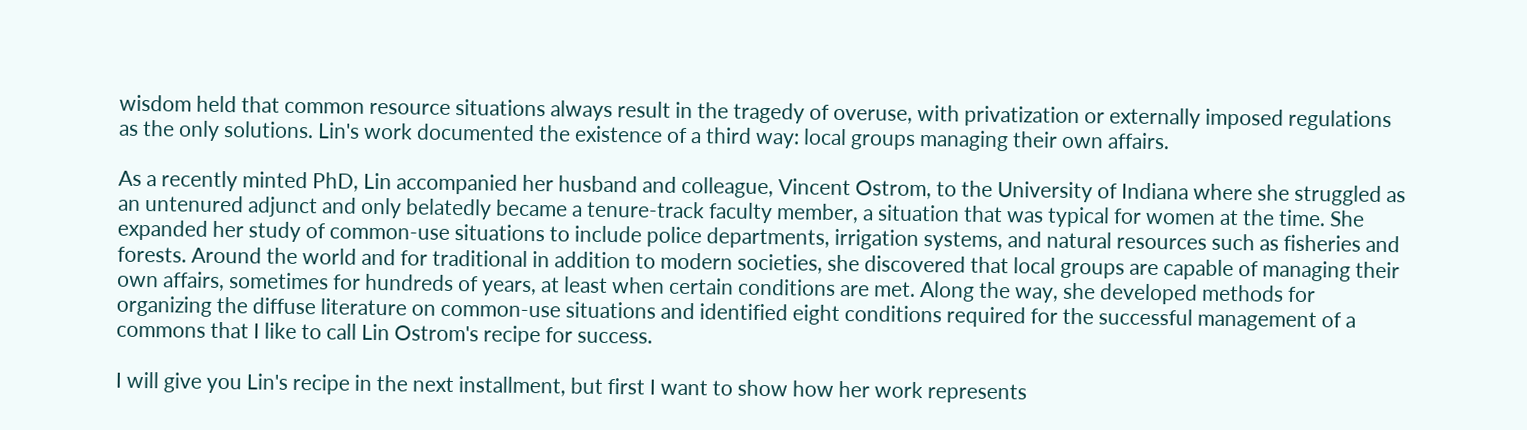wisdom held that common resource situations always result in the tragedy of overuse, with privatization or externally imposed regulations as the only solutions. Lin's work documented the existence of a third way: local groups managing their own affairs.

As a recently minted PhD, Lin accompanied her husband and colleague, Vincent Ostrom, to the University of Indiana where she struggled as an untenured adjunct and only belatedly became a tenure-track faculty member, a situation that was typical for women at the time. She expanded her study of common-use situations to include police departments, irrigation systems, and natural resources such as fisheries and forests. Around the world and for traditional in addition to modern societies, she discovered that local groups are capable of managing their own affairs, sometimes for hundreds of years, at least when certain conditions are met. Along the way, she developed methods for organizing the diffuse literature on common-use situations and identified eight conditions required for the successful management of a commons that I like to call Lin Ostrom's recipe for success.

I will give you Lin's recipe in the next installment, but first I want to show how her work represents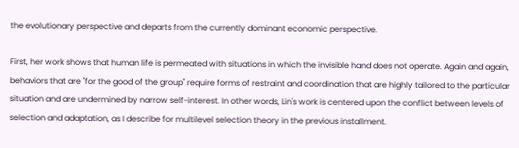the evolutionary perspective and departs from the currently dominant economic perspective.

First, her work shows that human life is permeated with situations in which the invisible hand does not operate. Again and again, behaviors that are "for the good of the group" require forms of restraint and coordination that are highly tailored to the particular situation and are undermined by narrow self-interest. In other words, Lin's work is centered upon the conflict between levels of selection and adaptation, as I describe for multilevel selection theory in the previous installment.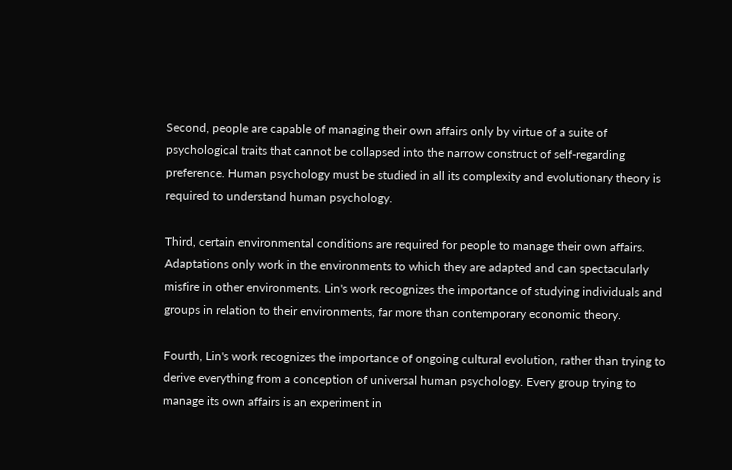Second, people are capable of managing their own affairs only by virtue of a suite of psychological traits that cannot be collapsed into the narrow construct of self-regarding preference. Human psychology must be studied in all its complexity and evolutionary theory is required to understand human psychology.

Third, certain environmental conditions are required for people to manage their own affairs. Adaptations only work in the environments to which they are adapted and can spectacularly misfire in other environments. Lin's work recognizes the importance of studying individuals and groups in relation to their environments, far more than contemporary economic theory.

Fourth, Lin's work recognizes the importance of ongoing cultural evolution, rather than trying to derive everything from a conception of universal human psychology. Every group trying to manage its own affairs is an experiment in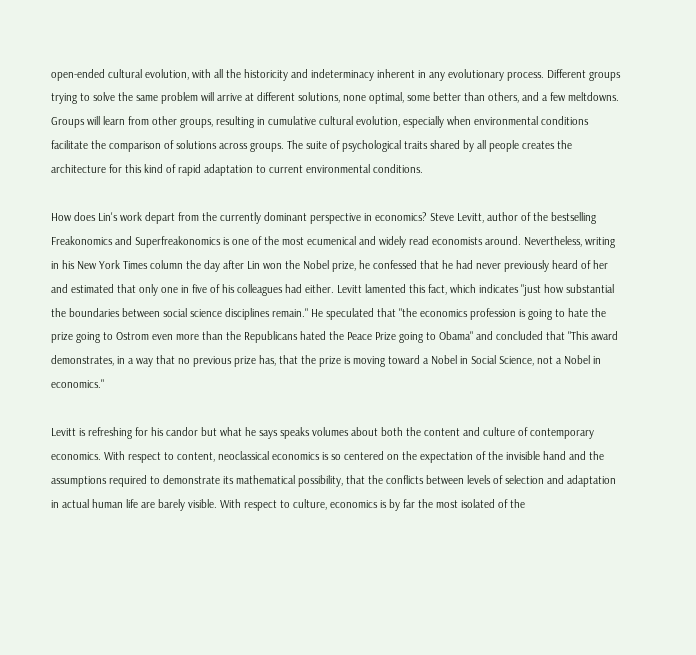open-ended cultural evolution, with all the historicity and indeterminacy inherent in any evolutionary process. Different groups trying to solve the same problem will arrive at different solutions, none optimal, some better than others, and a few meltdowns. Groups will learn from other groups, resulting in cumulative cultural evolution, especially when environmental conditions facilitate the comparison of solutions across groups. The suite of psychological traits shared by all people creates the architecture for this kind of rapid adaptation to current environmental conditions.

How does Lin's work depart from the currently dominant perspective in economics? Steve Levitt, author of the bestselling Freakonomics and Superfreakonomics is one of the most ecumenical and widely read economists around. Nevertheless, writing in his New York Times column the day after Lin won the Nobel prize, he confessed that he had never previously heard of her and estimated that only one in five of his colleagues had either. Levitt lamented this fact, which indicates "just how substantial the boundaries between social science disciplines remain." He speculated that "the economics profession is going to hate the prize going to Ostrom even more than the Republicans hated the Peace Prize going to Obama" and concluded that "This award demonstrates, in a way that no previous prize has, that the prize is moving toward a Nobel in Social Science, not a Nobel in economics."

Levitt is refreshing for his candor but what he says speaks volumes about both the content and culture of contemporary economics. With respect to content, neoclassical economics is so centered on the expectation of the invisible hand and the assumptions required to demonstrate its mathematical possibility, that the conflicts between levels of selection and adaptation in actual human life are barely visible. With respect to culture, economics is by far the most isolated of the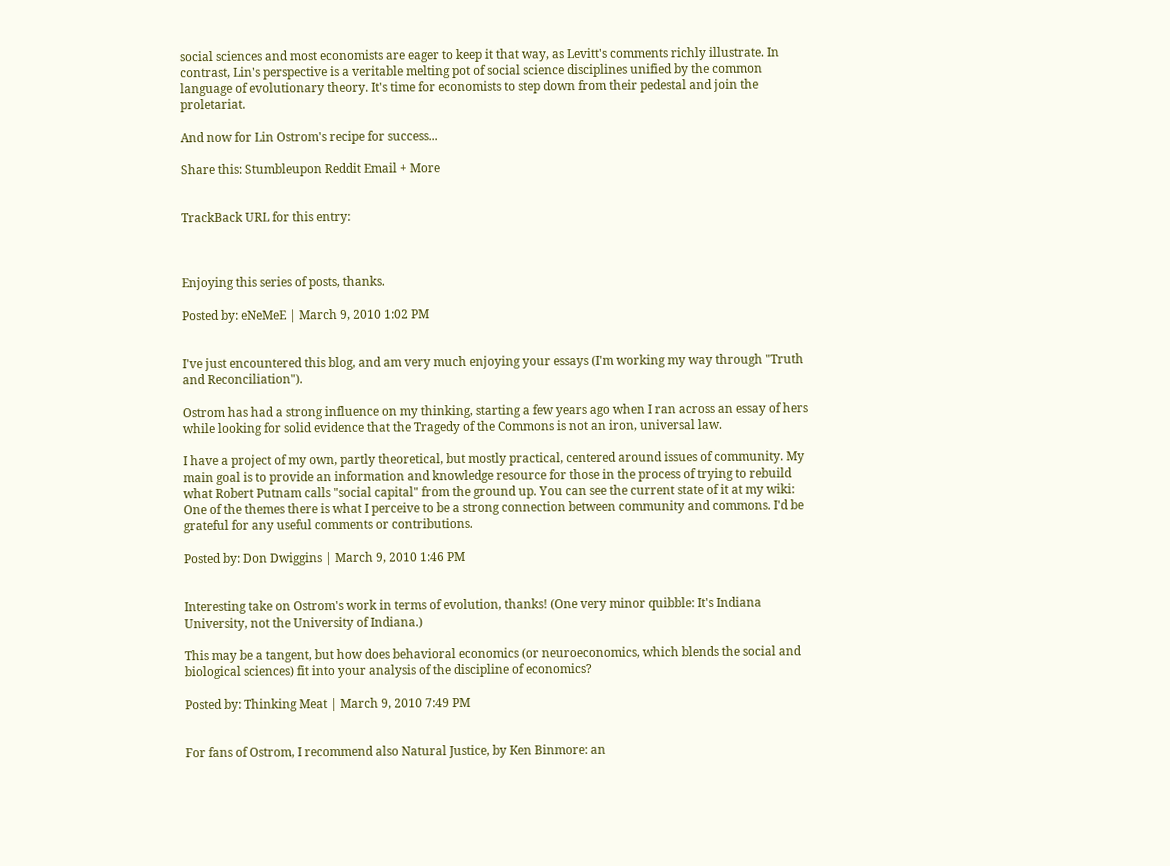social sciences and most economists are eager to keep it that way, as Levitt's comments richly illustrate. In contrast, Lin's perspective is a veritable melting pot of social science disciplines unified by the common language of evolutionary theory. It's time for economists to step down from their pedestal and join the proletariat.

And now for Lin Ostrom's recipe for success...

Share this: Stumbleupon Reddit Email + More


TrackBack URL for this entry:



Enjoying this series of posts, thanks.

Posted by: eNeMeE | March 9, 2010 1:02 PM


I've just encountered this blog, and am very much enjoying your essays (I'm working my way through "Truth and Reconciliation").

Ostrom has had a strong influence on my thinking, starting a few years ago when I ran across an essay of hers while looking for solid evidence that the Tragedy of the Commons is not an iron, universal law.

I have a project of my own, partly theoretical, but mostly practical, centered around issues of community. My main goal is to provide an information and knowledge resource for those in the process of trying to rebuild what Robert Putnam calls "social capital" from the ground up. You can see the current state of it at my wiki: One of the themes there is what I perceive to be a strong connection between community and commons. I'd be grateful for any useful comments or contributions.

Posted by: Don Dwiggins | March 9, 2010 1:46 PM


Interesting take on Ostrom's work in terms of evolution, thanks! (One very minor quibble: It's Indiana University, not the University of Indiana.)

This may be a tangent, but how does behavioral economics (or neuroeconomics, which blends the social and biological sciences) fit into your analysis of the discipline of economics?

Posted by: Thinking Meat | March 9, 2010 7:49 PM


For fans of Ostrom, I recommend also Natural Justice, by Ken Binmore: an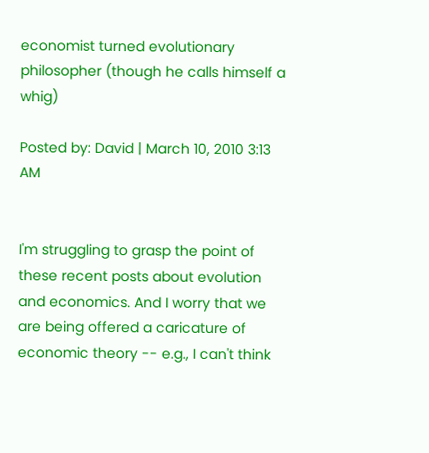economist turned evolutionary philosopher (though he calls himself a whig)

Posted by: David | March 10, 2010 3:13 AM


I'm struggling to grasp the point of these recent posts about evolution and economics. And I worry that we are being offered a caricature of economic theory -- e.g., I can't think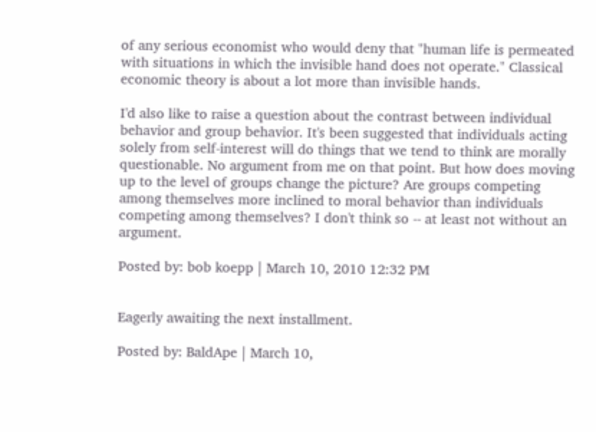of any serious economist who would deny that "human life is permeated with situations in which the invisible hand does not operate." Classical economic theory is about a lot more than invisible hands.

I'd also like to raise a question about the contrast between individual behavior and group behavior. It's been suggested that individuals acting solely from self-interest will do things that we tend to think are morally questionable. No argument from me on that point. But how does moving up to the level of groups change the picture? Are groups competing among themselves more inclined to moral behavior than individuals competing among themselves? I don't think so -- at least not without an argument.

Posted by: bob koepp | March 10, 2010 12:32 PM


Eagerly awaiting the next installment.

Posted by: BaldApe | March 10,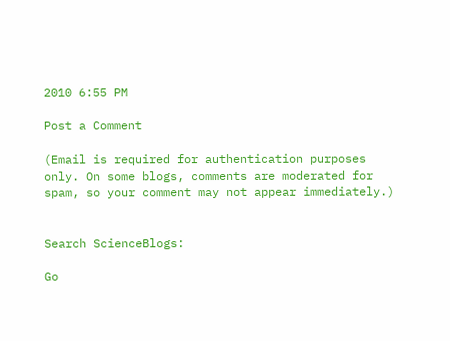2010 6:55 PM

Post a Comment

(Email is required for authentication purposes only. On some blogs, comments are moderated for spam, so your comment may not appear immediately.)


Search ScienceBlogs:

Go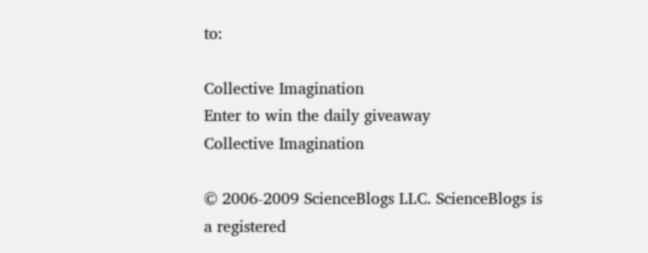to:

Collective Imagination
Enter to win the daily giveaway
Collective Imagination

© 2006-2009 ScienceBlogs LLC. ScienceBlogs is a registered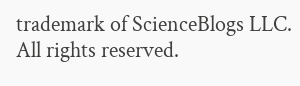trademark of ScienceBlogs LLC. All rights reserved.